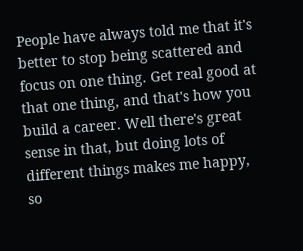People have always told me that it's better to stop being scattered and focus on one thing. Get real good at that one thing, and that's how you build a career. Well there's great sense in that, but doing lots of different things makes me happy, so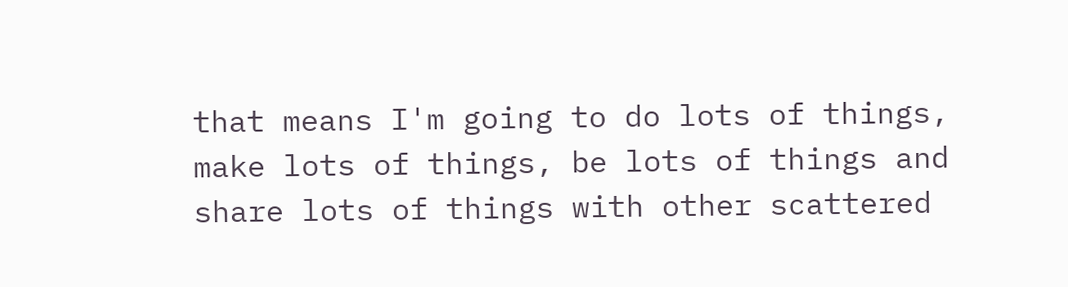that means I'm going to do lots of things, make lots of things, be lots of things and share lots of things with other scattered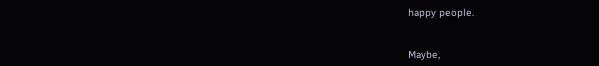happy people.


Maybe,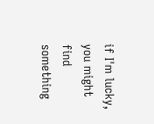if I'm lucky, you might find something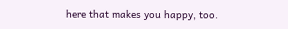here that makes you happy, too.